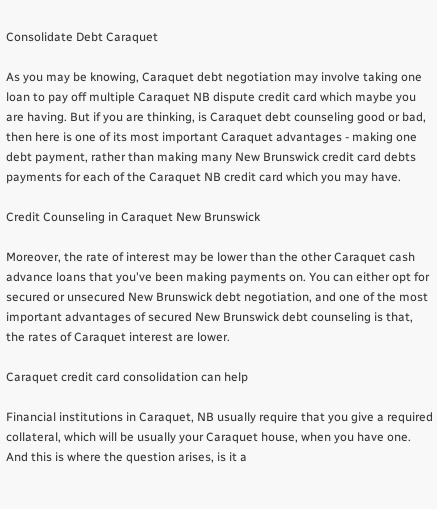Consolidate Debt Caraquet

As you may be knowing, Caraquet debt negotiation may involve taking one loan to pay off multiple Caraquet NB dispute credit card which maybe you are having. But if you are thinking, is Caraquet debt counseling good or bad, then here is one of its most important Caraquet advantages - making one debt payment, rather than making many New Brunswick credit card debts payments for each of the Caraquet NB credit card which you may have.

Credit Counseling in Caraquet New Brunswick

Moreover, the rate of interest may be lower than the other Caraquet cash advance loans that you've been making payments on. You can either opt for secured or unsecured New Brunswick debt negotiation, and one of the most important advantages of secured New Brunswick debt counseling is that, the rates of Caraquet interest are lower.

Caraquet credit card consolidation can help

Financial institutions in Caraquet, NB usually require that you give a required collateral, which will be usually your Caraquet house, when you have one. And this is where the question arises, is it a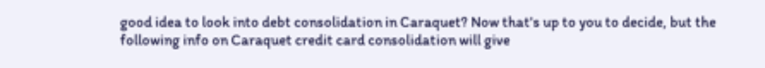good idea to look into debt consolidation in Caraquet? Now that's up to you to decide, but the following info on Caraquet credit card consolidation will give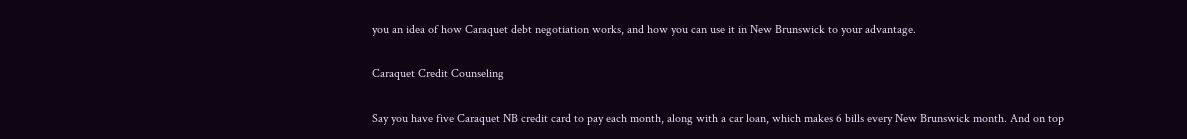you an idea of how Caraquet debt negotiation works, and how you can use it in New Brunswick to your advantage.

Caraquet Credit Counseling

Say you have five Caraquet NB credit card to pay each month, along with a car loan, which makes 6 bills every New Brunswick month. And on top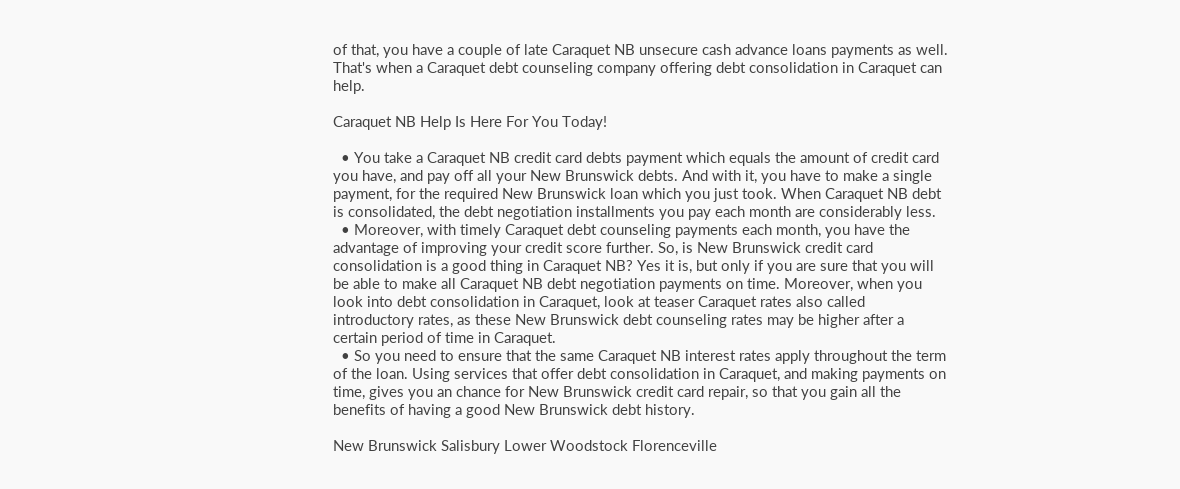of that, you have a couple of late Caraquet NB unsecure cash advance loans payments as well. That's when a Caraquet debt counseling company offering debt consolidation in Caraquet can help.

Caraquet NB Help Is Here For You Today!

  • You take a Caraquet NB credit card debts payment which equals the amount of credit card you have, and pay off all your New Brunswick debts. And with it, you have to make a single payment, for the required New Brunswick loan which you just took. When Caraquet NB debt is consolidated, the debt negotiation installments you pay each month are considerably less.
  • Moreover, with timely Caraquet debt counseling payments each month, you have the advantage of improving your credit score further. So, is New Brunswick credit card consolidation is a good thing in Caraquet NB? Yes it is, but only if you are sure that you will be able to make all Caraquet NB debt negotiation payments on time. Moreover, when you look into debt consolidation in Caraquet, look at teaser Caraquet rates also called introductory rates, as these New Brunswick debt counseling rates may be higher after a certain period of time in Caraquet.
  • So you need to ensure that the same Caraquet NB interest rates apply throughout the term of the loan. Using services that offer debt consolidation in Caraquet, and making payments on time, gives you an chance for New Brunswick credit card repair, so that you gain all the benefits of having a good New Brunswick debt history.

New Brunswick Salisbury Lower Woodstock Florenceville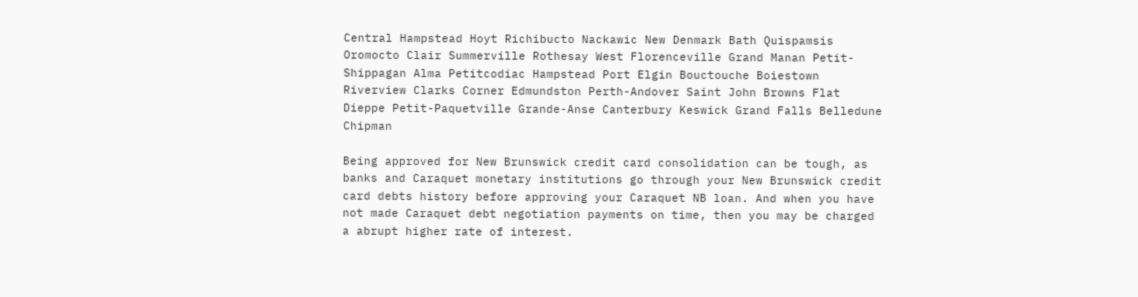Central Hampstead Hoyt Richibucto Nackawic New Denmark Bath Quispamsis Oromocto Clair Summerville Rothesay West Florenceville Grand Manan Petit-Shippagan Alma Petitcodiac Hampstead Port Elgin Bouctouche Boiestown Riverview Clarks Corner Edmundston Perth-Andover Saint John Browns Flat Dieppe Petit-Paquetville Grande-Anse Canterbury Keswick Grand Falls Belledune Chipman

Being approved for New Brunswick credit card consolidation can be tough, as banks and Caraquet monetary institutions go through your New Brunswick credit card debts history before approving your Caraquet NB loan. And when you have not made Caraquet debt negotiation payments on time, then you may be charged a abrupt higher rate of interest.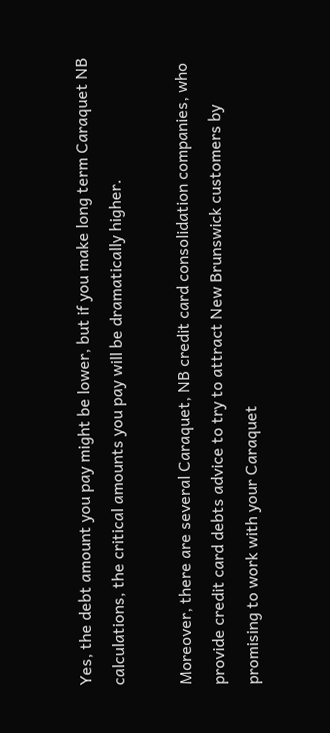Yes, the debt amount you pay might be lower, but if you make long term Caraquet NB calculations, the critical amounts you pay will be dramatically higher.

Moreover, there are several Caraquet, NB credit card consolidation companies, who provide credit card debts advice to try to attract New Brunswick customers by promising to work with your Caraquet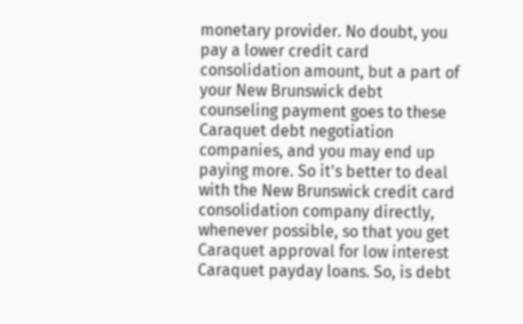monetary provider. No doubt, you pay a lower credit card consolidation amount, but a part of your New Brunswick debt counseling payment goes to these Caraquet debt negotiation companies, and you may end up paying more. So it's better to deal with the New Brunswick credit card consolidation company directly, whenever possible, so that you get Caraquet approval for low interest Caraquet payday loans. So, is debt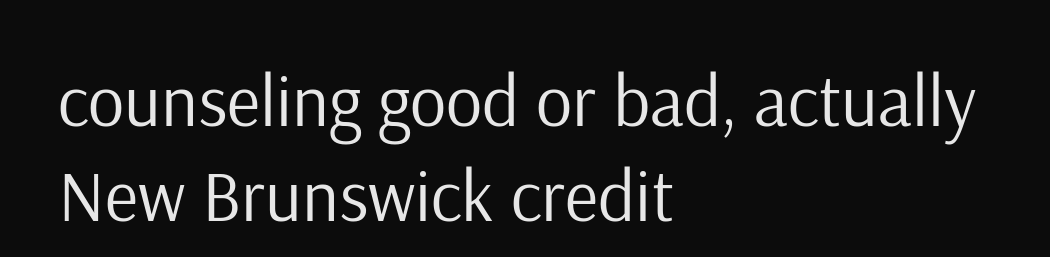counseling good or bad, actually New Brunswick credit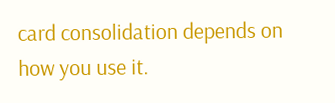card consolidation depends on how you use it.